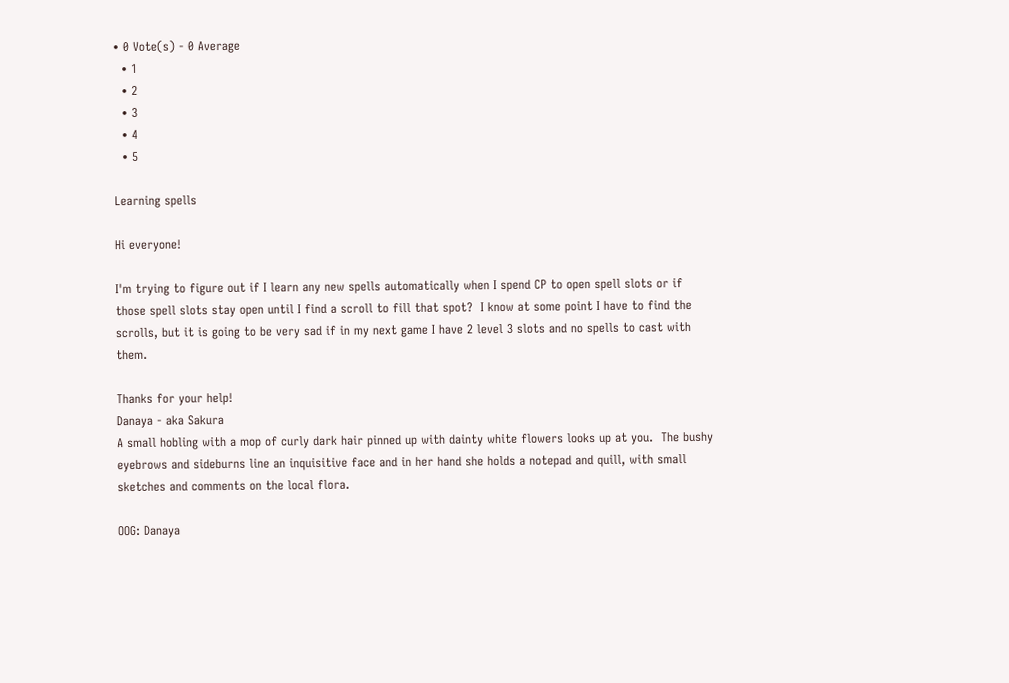• 0 Vote(s) - 0 Average
  • 1
  • 2
  • 3
  • 4
  • 5

Learning spells

Hi everyone!

I'm trying to figure out if I learn any new spells automatically when I spend CP to open spell slots or if those spell slots stay open until I find a scroll to fill that spot?  I know at some point I have to find the scrolls, but it is going to be very sad if in my next game I have 2 level 3 slots and no spells to cast with them.

Thanks for your help!
Danaya - aka Sakura
A small hobling with a mop of curly dark hair pinned up with dainty white flowers looks up at you.  The bushy eyebrows and sideburns line an inquisitive face and in her hand she holds a notepad and quill, with small sketches and comments on the local flora.

OOG: Danaya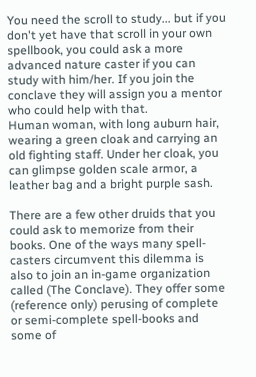You need the scroll to study... but if you don't yet have that scroll in your own spellbook, you could ask a more advanced nature caster if you can study with him/her. If you join the conclave they will assign you a mentor who could help with that.
Human woman, with long auburn hair, wearing a green cloak and carrying an old fighting staff. Under her cloak, you can glimpse golden scale armor, a leather bag and a bright purple sash.

There are a few other druids that you could ask to memorize from their books. One of the ways many spell-casters circumvent this dilemma is also to join an in-game organization called (The Conclave). They offer some (reference only) perusing of complete or semi-complete spell-books and some of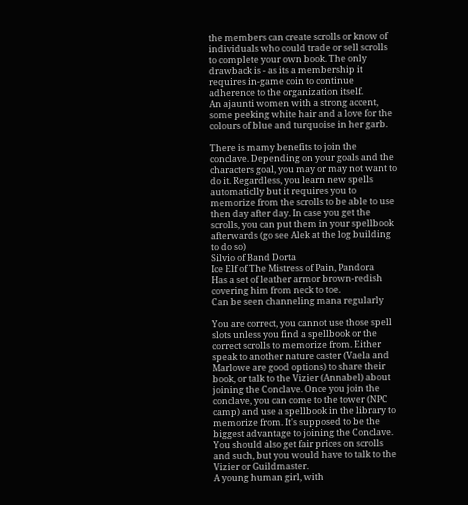the members can create scrolls or know of individuals who could trade or sell scrolls to complete your own book. The only drawback is - as its a membership it requires in-game coin to continue adherence to the organization itself.
An ajaunti women with a strong accent, some peeking white hair and a love for the colours of blue and turquoise in her garb.

There is mamy benefits to join the conclave. Depending on your goals and the characters goal, you may or may not want to do it. Regardless, you learn new spells automaticlly but it requires you to memorize from the scrolls to be able to use then day after day. In case you get the scrolls, you can put them in your spellbook afterwards (go see Alek at the log building to do so)
Silvio of Band Dorta
Ice Elf of The Mistress of Pain, Pandora
Has a set of leather armor brown-redish covering him from neck to toe.
Can be seen channeling mana regularly

You are correct, you cannot use those spell slots unless you find a spellbook or the correct scrolls to memorize from. Either speak to another nature caster (Vaela and Marlowe are good options) to share their book, or talk to the Vizier (Annabel) about joining the Conclave. Once you join the conclave, you can come to the tower (NPC camp) and use a spellbook in the library to memorize from. It's supposed to be the biggest advantage to joining the Conclave. You should also get fair prices on scrolls and such, but you would have to talk to the Vizier or Guildmaster.
A young human girl, with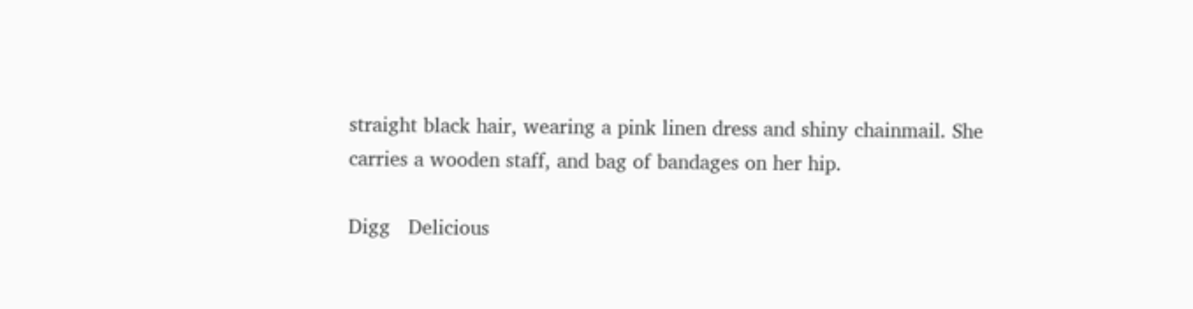straight black hair, wearing a pink linen dress and shiny chainmail. She carries a wooden staff, and bag of bandages on her hip.

Digg   Delicious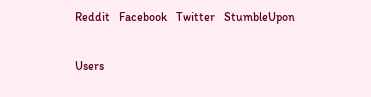Reddit   Facebook   Twitter   StumbleUpon

Users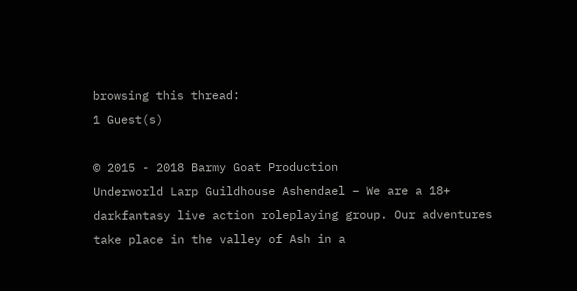browsing this thread:
1 Guest(s)

© 2015 - 2018 Barmy Goat Production
Underworld Larp Guildhouse Ashendael – We are a 18+ darkfantasy live action roleplaying group. Our adventures take place in the valley of Ash in a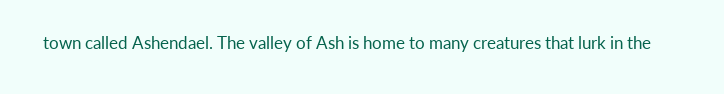town called Ashendael. The valley of Ash is home to many creatures that lurk in the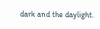dark and the daylight.